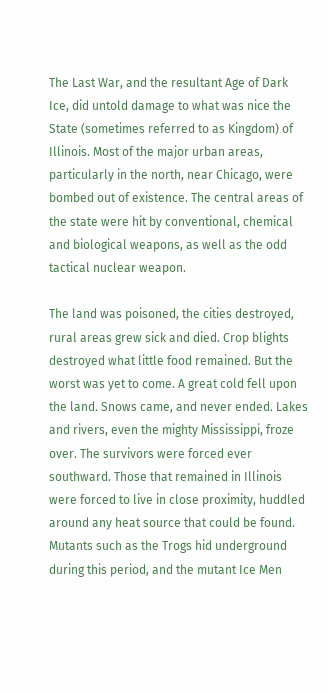The Last War, and the resultant Age of Dark Ice, did untold damage to what was nice the State (sometimes referred to as Kingdom) of Illinois. Most of the major urban areas, particularly in the north, near Chicago, were bombed out of existence. The central areas of the state were hit by conventional, chemical and biological weapons, as well as the odd tactical nuclear weapon.

The land was poisoned, the cities destroyed, rural areas grew sick and died. Crop blights destroyed what little food remained. But the worst was yet to come. A great cold fell upon the land. Snows came, and never ended. Lakes and rivers, even the mighty Mississippi, froze over. The survivors were forced ever southward. Those that remained in Illinois were forced to live in close proximity, huddled around any heat source that could be found. Mutants such as the Trogs hid underground during this period, and the mutant Ice Men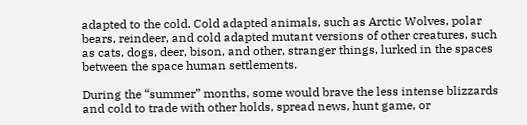adapted to the cold. Cold adapted animals, such as Arctic Wolves, polar bears, reindeer, and cold adapted mutant versions of other creatures, such as cats, dogs, deer, bison, and other, stranger things, lurked in the spaces between the space human settlements.

During the “summer” months, some would brave the less intense blizzards and cold to trade with other holds, spread news, hunt game, or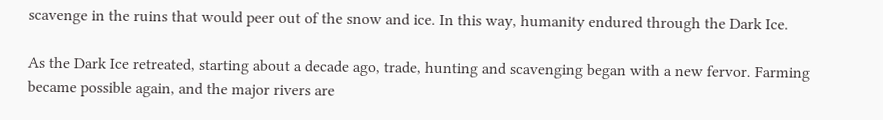scavenge in the ruins that would peer out of the snow and ice. In this way, humanity endured through the Dark Ice.

As the Dark Ice retreated, starting about a decade ago, trade, hunting and scavenging began with a new fervor. Farming became possible again, and the major rivers are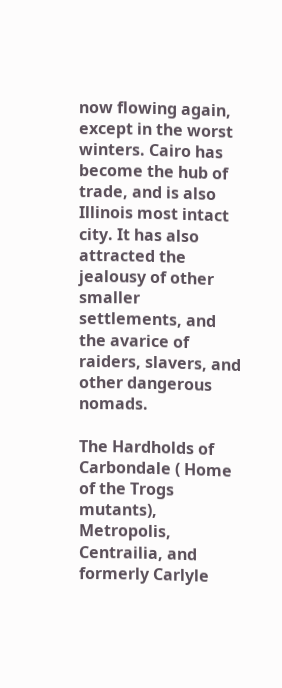now flowing again, except in the worst winters. Cairo has become the hub of trade, and is also Illinois most intact city. It has also attracted the jealousy of other smaller settlements, and the avarice of raiders, slavers, and other dangerous nomads.

The Hardholds of Carbondale ( Home of the Trogs mutants), Metropolis, Centrailia, and formerly Carlyle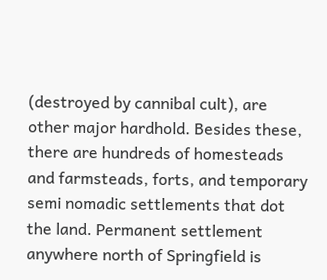(destroyed by cannibal cult), are other major hardhold. Besides these, there are hundreds of homesteads and farmsteads, forts, and temporary semi nomadic settlements that dot the land. Permanent settlement anywhere north of Springfield is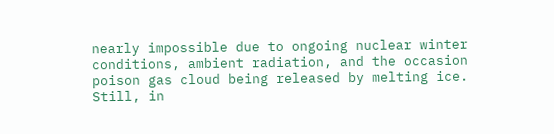nearly impossible due to ongoing nuclear winter conditions, ambient radiation, and the occasion poison gas cloud being released by melting ice. Still, in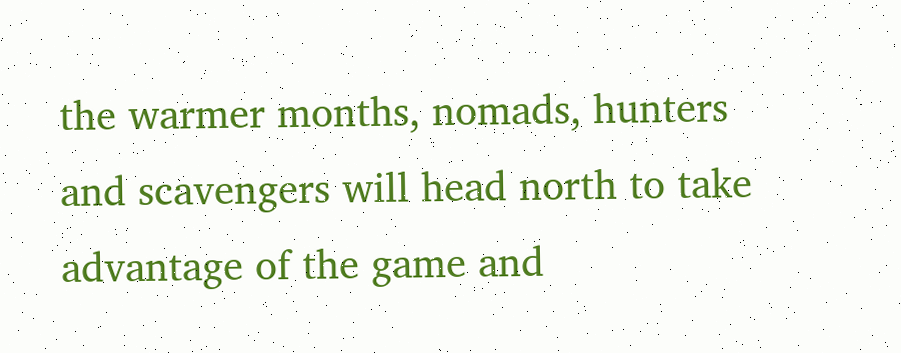the warmer months, nomads, hunters and scavengers will head north to take advantage of the game and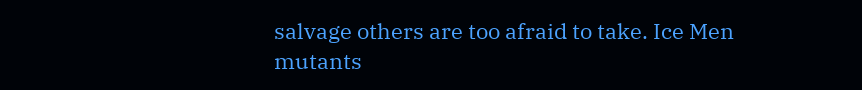salvage others are too afraid to take. Ice Men mutants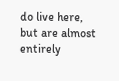do live here, but are almost entirely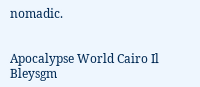nomadic.


Apocalypse World Cairo Il Bleysgm